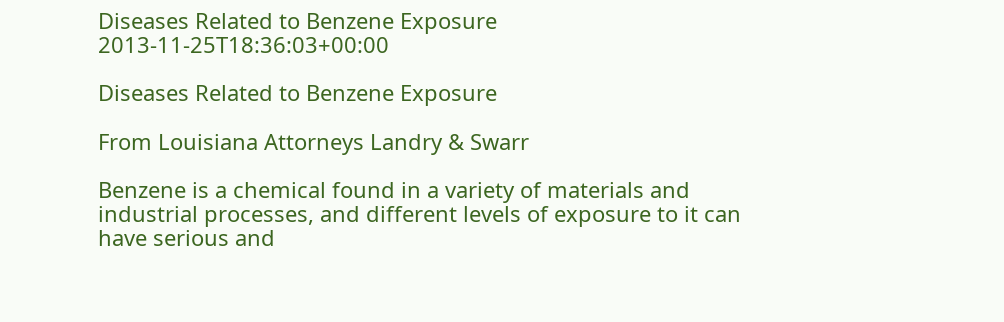Diseases Related to Benzene Exposure 2013-11-25T18:36:03+00:00

Diseases Related to Benzene Exposure

From Louisiana Attorneys Landry & Swarr

Benzene is a chemical found in a variety of materials and industrial processes, and different levels of exposure to it can have serious and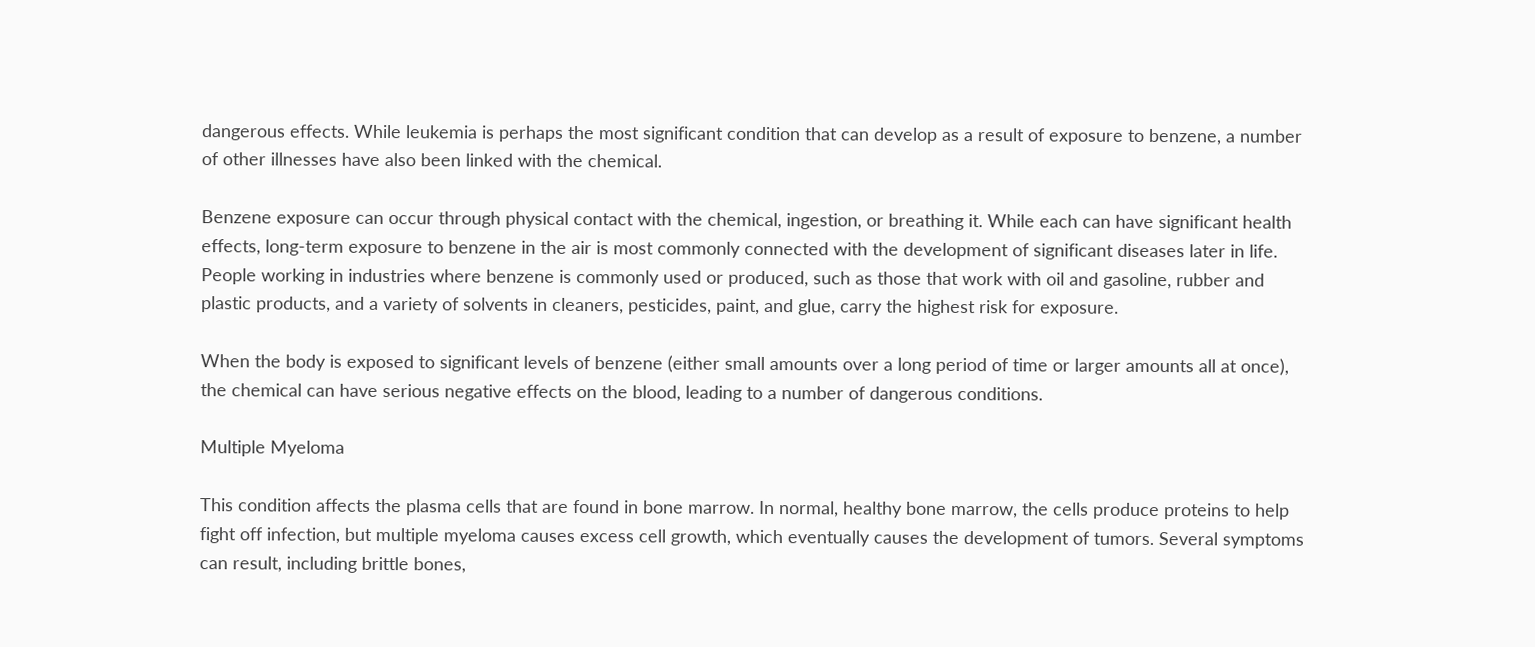dangerous effects. While leukemia is perhaps the most significant condition that can develop as a result of exposure to benzene, a number of other illnesses have also been linked with the chemical.

Benzene exposure can occur through physical contact with the chemical, ingestion, or breathing it. While each can have significant health effects, long-term exposure to benzene in the air is most commonly connected with the development of significant diseases later in life. People working in industries where benzene is commonly used or produced, such as those that work with oil and gasoline, rubber and plastic products, and a variety of solvents in cleaners, pesticides, paint, and glue, carry the highest risk for exposure.

When the body is exposed to significant levels of benzene (either small amounts over a long period of time or larger amounts all at once), the chemical can have serious negative effects on the blood, leading to a number of dangerous conditions.

Multiple Myeloma

This condition affects the plasma cells that are found in bone marrow. In normal, healthy bone marrow, the cells produce proteins to help fight off infection, but multiple myeloma causes excess cell growth, which eventually causes the development of tumors. Several symptoms can result, including brittle bones,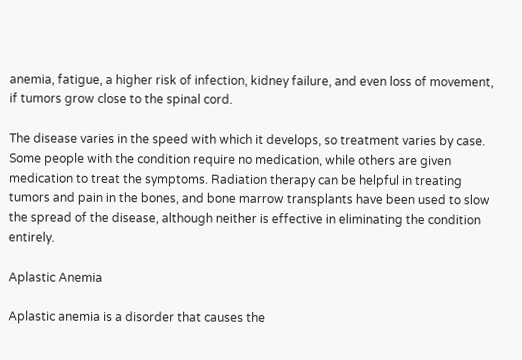anemia, fatigue, a higher risk of infection, kidney failure, and even loss of movement, if tumors grow close to the spinal cord.

The disease varies in the speed with which it develops, so treatment varies by case. Some people with the condition require no medication, while others are given medication to treat the symptoms. Radiation therapy can be helpful in treating tumors and pain in the bones, and bone marrow transplants have been used to slow the spread of the disease, although neither is effective in eliminating the condition entirely.

Aplastic Anemia

Aplastic anemia is a disorder that causes the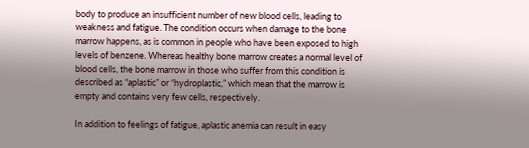body to produce an insufficient number of new blood cells, leading to weakness and fatigue. The condition occurs when damage to the bone marrow happens, as is common in people who have been exposed to high levels of benzene. Whereas healthy bone marrow creates a normal level of blood cells, the bone marrow in those who suffer from this condition is described as “aplastic” or “hydroplastic,” which mean that the marrow is empty and contains very few cells, respectively.

In addition to feelings of fatigue, aplastic anemia can result in easy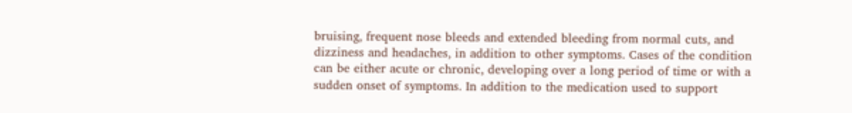bruising, frequent nose bleeds and extended bleeding from normal cuts, and dizziness and headaches, in addition to other symptoms. Cases of the condition can be either acute or chronic, developing over a long period of time or with a sudden onset of symptoms. In addition to the medication used to support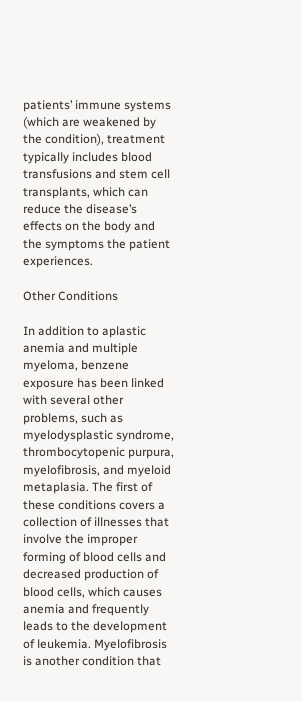patients’ immune systems (which are weakened by the condition), treatment typically includes blood transfusions and stem cell transplants, which can reduce the disease’s effects on the body and the symptoms the patient experiences.

Other Conditions

In addition to aplastic anemia and multiple myeloma, benzene exposure has been linked with several other problems, such as myelodysplastic syndrome, thrombocytopenic purpura, myelofibrosis, and myeloid metaplasia. The first of these conditions covers a collection of illnesses that involve the improper forming of blood cells and decreased production of blood cells, which causes anemia and frequently leads to the development of leukemia. Myelofibrosis is another condition that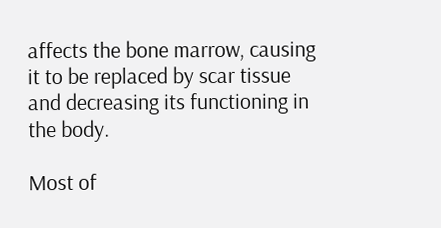affects the bone marrow, causing it to be replaced by scar tissue and decreasing its functioning in the body.

Most of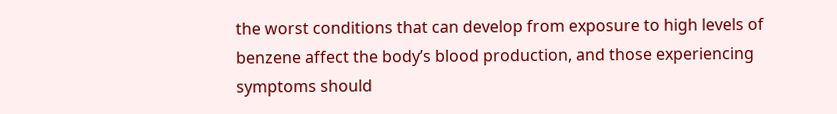the worst conditions that can develop from exposure to high levels of benzene affect the body’s blood production, and those experiencing symptoms should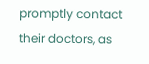promptly contact their doctors, as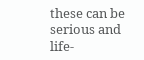these can be serious and life-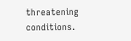threatening conditions.